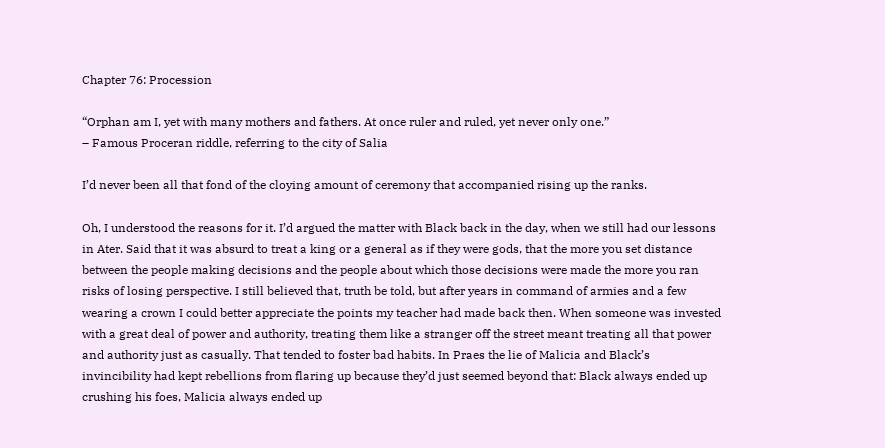Chapter 76: Procession

“Orphan am I, yet with many mothers and fathers. At once ruler and ruled, yet never only one.”
– Famous Proceran riddle, referring to the city of Salia

I’d never been all that fond of the cloying amount of ceremony that accompanied rising up the ranks.

Oh, I understood the reasons for it. I’d argued the matter with Black back in the day, when we still had our lessons in Ater. Said that it was absurd to treat a king or a general as if they were gods, that the more you set distance between the people making decisions and the people about which those decisions were made the more you ran risks of losing perspective. I still believed that, truth be told, but after years in command of armies and a few wearing a crown I could better appreciate the points my teacher had made back then. When someone was invested with a great deal of power and authority, treating them like a stranger off the street meant treating all that power and authority just as casually. That tended to foster bad habits. In Praes the lie of Malicia and Black’s invincibility had kept rebellions from flaring up because they’d just seemed beyond that: Black always ended up crushing his foes, Malicia always ended up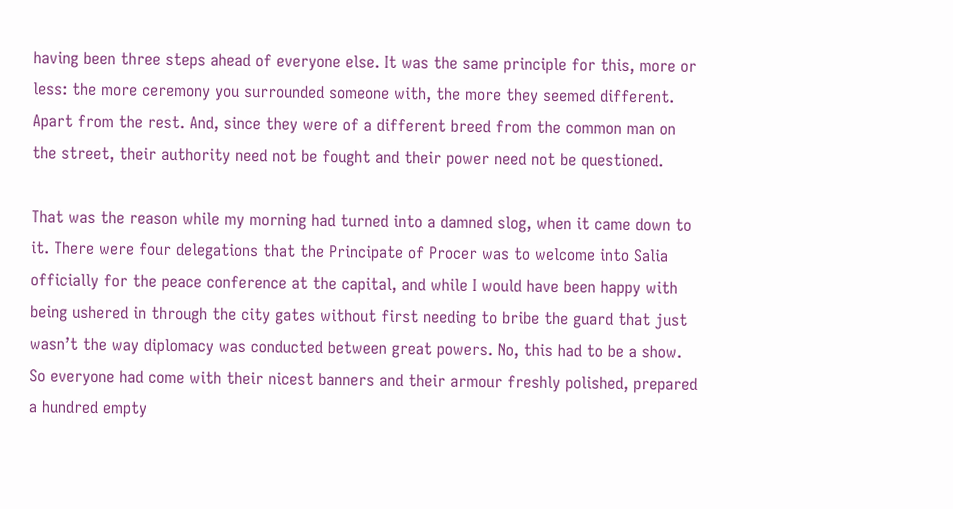having been three steps ahead of everyone else. It was the same principle for this, more or less: the more ceremony you surrounded someone with, the more they seemed different. Apart from the rest. And, since they were of a different breed from the common man on the street, their authority need not be fought and their power need not be questioned.

That was the reason while my morning had turned into a damned slog, when it came down to it. There were four delegations that the Principate of Procer was to welcome into Salia officially for the peace conference at the capital, and while I would have been happy with being ushered in through the city gates without first needing to bribe the guard that just wasn’t the way diplomacy was conducted between great powers. No, this had to be a show. So everyone had come with their nicest banners and their armour freshly polished, prepared a hundred empty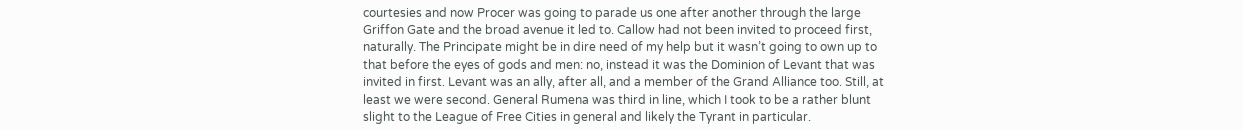courtesies and now Procer was going to parade us one after another through the large Griffon Gate and the broad avenue it led to. Callow had not been invited to proceed first, naturally. The Principate might be in dire need of my help but it wasn’t going to own up to that before the eyes of gods and men: no, instead it was the Dominion of Levant that was invited in first. Levant was an ally, after all, and a member of the Grand Alliance too. Still, at least we were second. General Rumena was third in line, which I took to be a rather blunt slight to the League of Free Cities in general and likely the Tyrant in particular.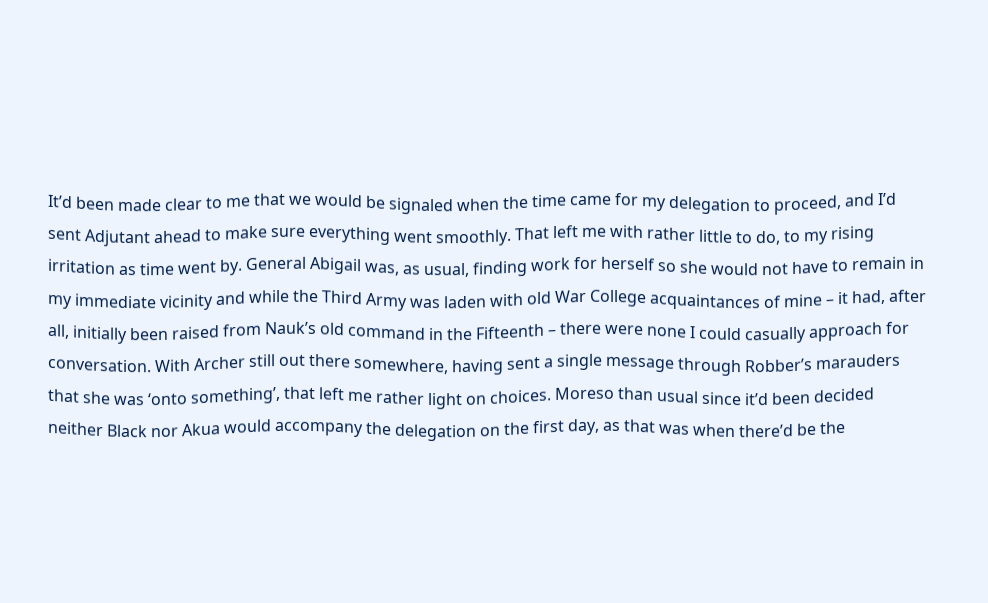It’d been made clear to me that we would be signaled when the time came for my delegation to proceed, and I’d sent Adjutant ahead to make sure everything went smoothly. That left me with rather little to do, to my rising irritation as time went by. General Abigail was, as usual, finding work for herself so she would not have to remain in my immediate vicinity and while the Third Army was laden with old War College acquaintances of mine – it had, after all, initially been raised from Nauk’s old command in the Fifteenth – there were none I could casually approach for conversation. With Archer still out there somewhere, having sent a single message through Robber’s marauders that she was ‘onto something’, that left me rather light on choices. Moreso than usual since it’d been decided neither Black nor Akua would accompany the delegation on the first day, as that was when there’d be the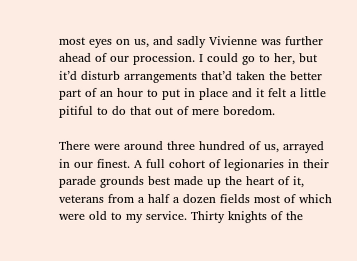most eyes on us, and sadly Vivienne was further ahead of our procession. I could go to her, but it’d disturb arrangements that’d taken the better part of an hour to put in place and it felt a little pitiful to do that out of mere boredom.

There were around three hundred of us, arrayed in our finest. A full cohort of legionaries in their parade grounds best made up the heart of it, veterans from a half a dozen fields most of which were old to my service. Thirty knights of the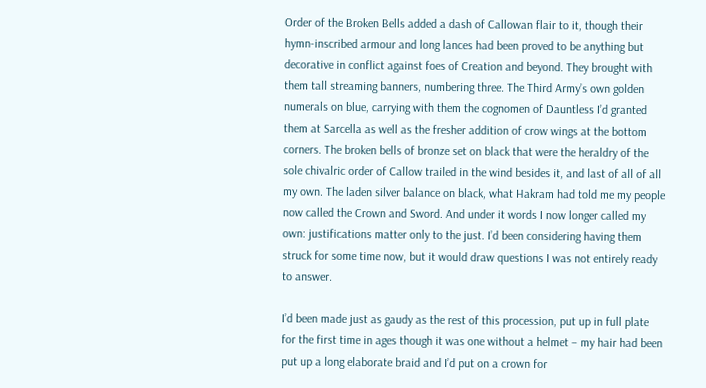Order of the Broken Bells added a dash of Callowan flair to it, though their hymn-inscribed armour and long lances had been proved to be anything but decorative in conflict against foes of Creation and beyond. They brought with them tall streaming banners, numbering three. The Third Army’s own golden numerals on blue, carrying with them the cognomen of Dauntless I’d granted them at Sarcella as well as the fresher addition of crow wings at the bottom corners. The broken bells of bronze set on black that were the heraldry of the sole chivalric order of Callow trailed in the wind besides it, and last of all of all my own. The laden silver balance on black, what Hakram had told me my people now called the Crown and Sword. And under it words I now longer called my own: justifications matter only to the just. I’d been considering having them struck for some time now, but it would draw questions I was not entirely ready to answer.

I’d been made just as gaudy as the rest of this procession, put up in full plate for the first time in ages though it was one without a helmet – my hair had been put up a long elaborate braid and I’d put on a crown for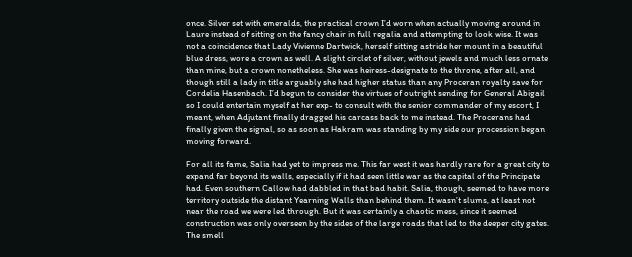once. Silver set with emeralds, the practical crown I’d worn when actually moving around in Laure instead of sitting on the fancy chair in full regalia and attempting to look wise. It was not a coincidence that Lady Vivienne Dartwick, herself sitting astride her mount in a beautiful blue dress, wore a crown as well. A slight circlet of silver, without jewels and much less ornate than mine, but a crown nonetheless. She was heiress-designate to the throne, after all, and though still a lady in title arguably she had higher status than any Proceran royalty save for Cordelia Hasenbach. I’d begun to consider the virtues of outright sending for General Abigail so I could entertain myself at her exp- to consult with the senior commander of my escort, I meant, when Adjutant finally dragged his carcass back to me instead. The Procerans had finally given the signal, so as soon as Hakram was standing by my side our procession began moving forward.

For all its fame, Salia had yet to impress me. This far west it was hardly rare for a great city to expand far beyond its walls, especially if it had seen little war as the capital of the Principate had. Even southern Callow had dabbled in that bad habit. Salia, though, seemed to have more territory outside the distant Yearning Walls than behind them. It wasn’t slums, at least not near the road we were led through. But it was certainly a chaotic mess, since it seemed construction was only overseen by the sides of the large roads that led to the deeper city gates. The smell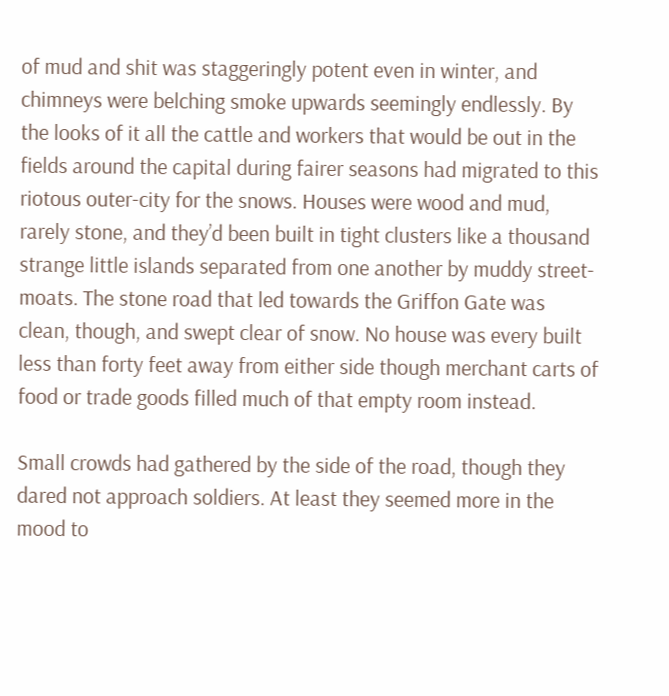of mud and shit was staggeringly potent even in winter, and chimneys were belching smoke upwards seemingly endlessly. By the looks of it all the cattle and workers that would be out in the fields around the capital during fairer seasons had migrated to this riotous outer-city for the snows. Houses were wood and mud, rarely stone, and they’d been built in tight clusters like a thousand strange little islands separated from one another by muddy street-moats. The stone road that led towards the Griffon Gate was clean, though, and swept clear of snow. No house was every built less than forty feet away from either side though merchant carts of food or trade goods filled much of that empty room instead.

Small crowds had gathered by the side of the road, though they dared not approach soldiers. At least they seemed more in the mood to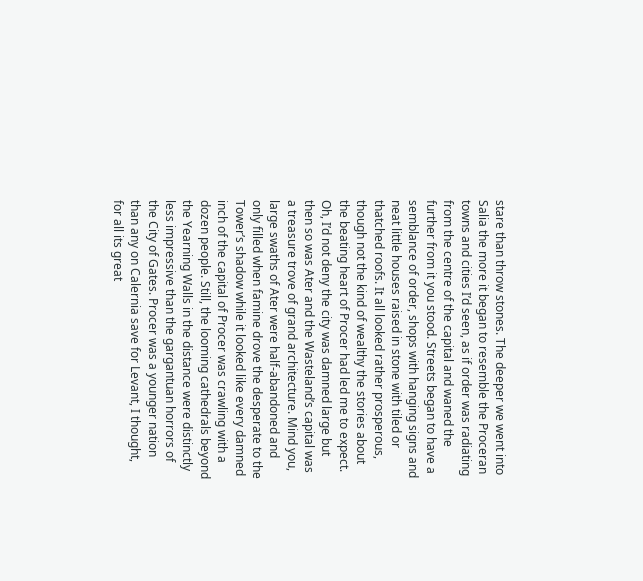stare than throw stones. The deeper we went into Salia the more it began to resemble the Proceran towns and cities I’d seen, as if order was radiating from the centre of the capital and waned the further from it you stood. Streets began to have a semblance of order, shops with hanging signs and neat little houses raised in stone with tiled or thatched roofs. It all looked rather prosperous, though not the kind of wealthy the stories about the beating heart of Procer had led me to expect. Oh, I’d not deny the city was damned large but then so was Ater and the Wasteland’s capital was a treasure trove of grand architecture. Mind you, large swaths of Ater were half-abandoned and only filled when famine drove the desperate to the Tower’s shadow while it looked like every damned inch of the capital of Procer was crawling with a dozen people. Still, the looming cathedrals beyond the Yearning Walls in the distance were distinctly less impressive than the gargantuan horrors of the City of Gates. Procer was a younger nation than any on Calernia save for Levant, I thought, for all its great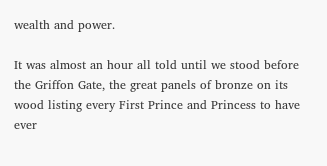wealth and power.

It was almost an hour all told until we stood before the Griffon Gate, the great panels of bronze on its wood listing every First Prince and Princess to have ever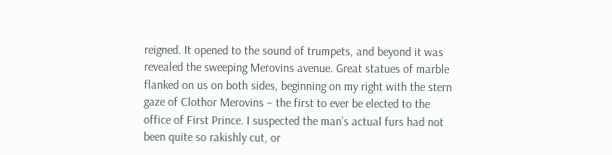reigned. It opened to the sound of trumpets, and beyond it was revealed the sweeping Merovins avenue. Great statues of marble flanked on us on both sides, beginning on my right with the stern gaze of Clothor Merovins – the first to ever be elected to the office of First Prince. I suspected the man’s actual furs had not been quite so rakishly cut, or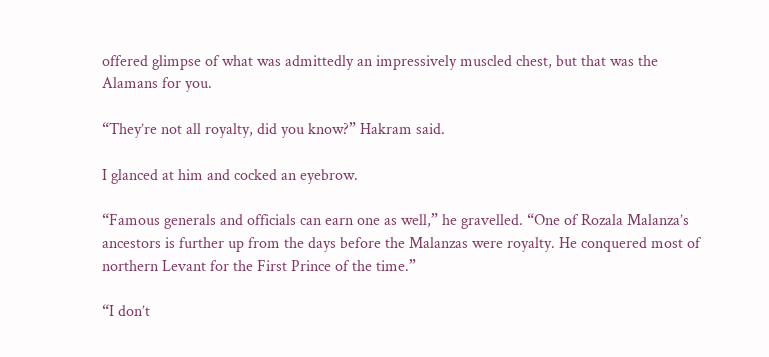offered glimpse of what was admittedly an impressively muscled chest, but that was the Alamans for you.

“They’re not all royalty, did you know?” Hakram said.

I glanced at him and cocked an eyebrow.

“Famous generals and officials can earn one as well,” he gravelled. “One of Rozala Malanza’s ancestors is further up from the days before the Malanzas were royalty. He conquered most of northern Levant for the First Prince of the time.”

“I don’t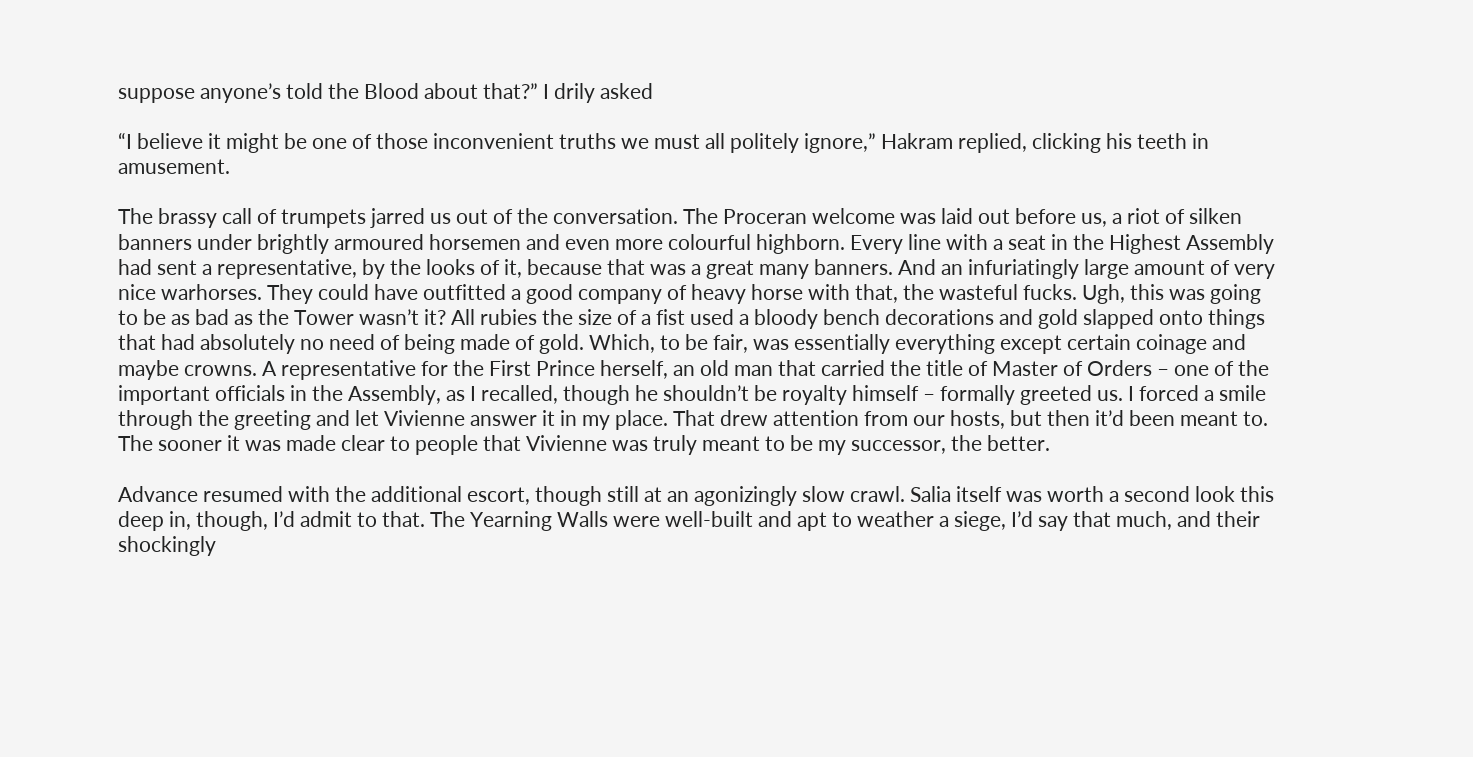suppose anyone’s told the Blood about that?” I drily asked

“I believe it might be one of those inconvenient truths we must all politely ignore,” Hakram replied, clicking his teeth in amusement.

The brassy call of trumpets jarred us out of the conversation. The Proceran welcome was laid out before us, a riot of silken banners under brightly armoured horsemen and even more colourful highborn. Every line with a seat in the Highest Assembly had sent a representative, by the looks of it, because that was a great many banners. And an infuriatingly large amount of very nice warhorses. They could have outfitted a good company of heavy horse with that, the wasteful fucks. Ugh, this was going to be as bad as the Tower wasn’t it? All rubies the size of a fist used a bloody bench decorations and gold slapped onto things that had absolutely no need of being made of gold. Which, to be fair, was essentially everything except certain coinage and maybe crowns. A representative for the First Prince herself, an old man that carried the title of Master of Orders – one of the important officials in the Assembly, as I recalled, though he shouldn’t be royalty himself – formally greeted us. I forced a smile through the greeting and let Vivienne answer it in my place. That drew attention from our hosts, but then it’d been meant to. The sooner it was made clear to people that Vivienne was truly meant to be my successor, the better.

Advance resumed with the additional escort, though still at an agonizingly slow crawl. Salia itself was worth a second look this deep in, though, I’d admit to that. The Yearning Walls were well-built and apt to weather a siege, I’d say that much, and their shockingly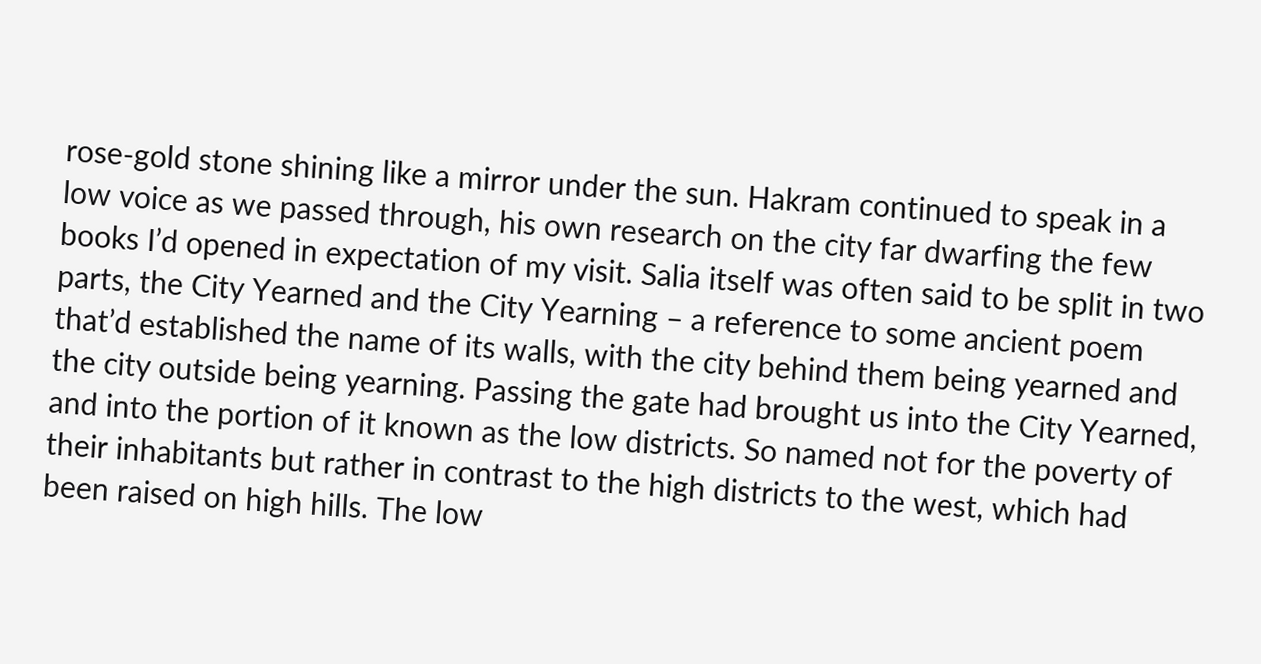rose-gold stone shining like a mirror under the sun. Hakram continued to speak in a low voice as we passed through, his own research on the city far dwarfing the few books I’d opened in expectation of my visit. Salia itself was often said to be split in two parts, the City Yearned and the City Yearning – a reference to some ancient poem that’d established the name of its walls, with the city behind them being yearned and the city outside being yearning. Passing the gate had brought us into the City Yearned, and into the portion of it known as the low districts. So named not for the poverty of their inhabitants but rather in contrast to the high districts to the west, which had been raised on high hills. The low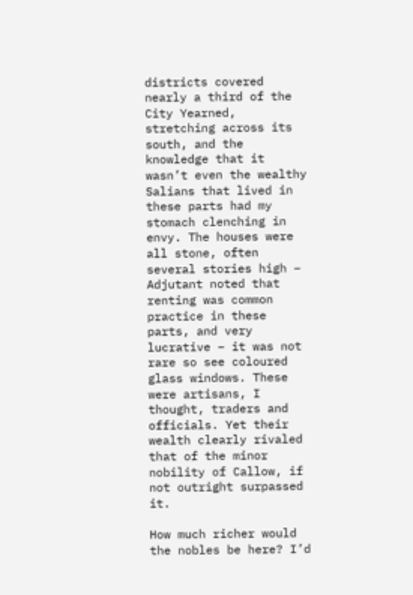districts covered nearly a third of the City Yearned, stretching across its south, and the knowledge that it wasn’t even the wealthy Salians that lived in these parts had my stomach clenching in envy. The houses were all stone, often several stories high – Adjutant noted that renting was common practice in these parts, and very lucrative – it was not rare so see coloured glass windows. These were artisans, I thought, traders and officials. Yet their wealth clearly rivaled that of the minor nobility of Callow, if not outright surpassed it.

How much richer would the nobles be here? I’d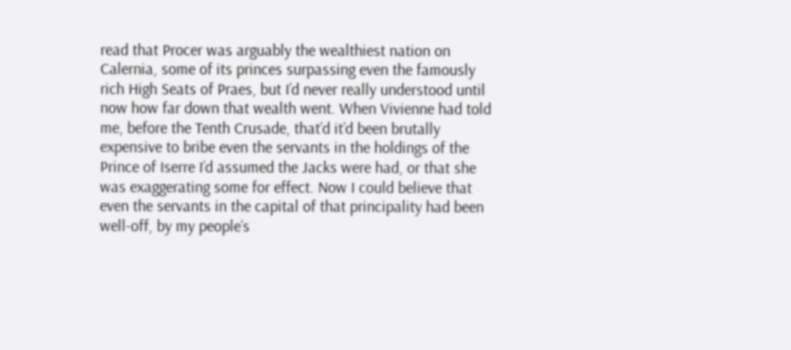read that Procer was arguably the wealthiest nation on Calernia, some of its princes surpassing even the famously rich High Seats of Praes, but I’d never really understood until now how far down that wealth went. When Vivienne had told me, before the Tenth Crusade, that’d it’d been brutally expensive to bribe even the servants in the holdings of the Prince of Iserre I’d assumed the Jacks were had, or that she was exaggerating some for effect. Now I could believe that even the servants in the capital of that principality had been well-off, by my people’s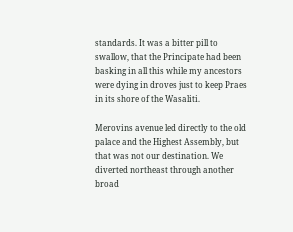standards. It was a bitter pill to swallow, that the Principate had been basking in all this while my ancestors were dying in droves just to keep Praes in its shore of the Wasaliti.

Merovins avenue led directly to the old palace and the Highest Assembly, but that was not our destination. We diverted northeast through another broad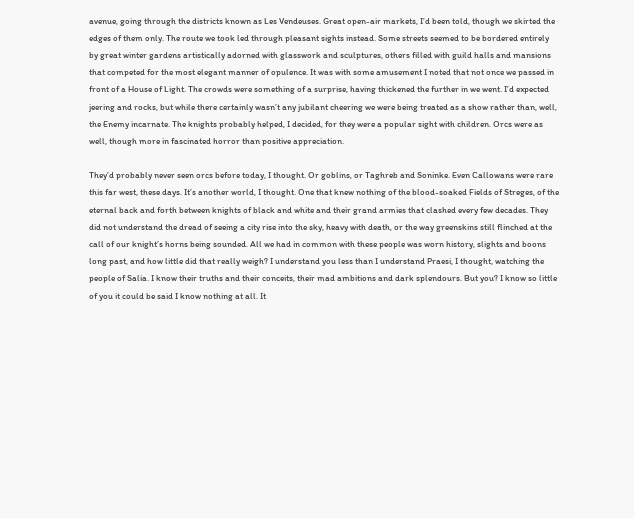avenue, going through the districts known as Les Vendeuses. Great open-air markets, I’d been told, though we skirted the edges of them only. The route we took led through pleasant sights instead. Some streets seemed to be bordered entirely by great winter gardens artistically adorned with glasswork and sculptures, others filled with guild halls and mansions that competed for the most elegant manner of opulence. It was with some amusement I noted that not once we passed in front of a House of Light. The crowds were something of a surprise, having thickened the further in we went. I’d expected jeering and rocks, but while there certainly wasn’t any jubilant cheering we were being treated as a show rather than, well, the Enemy incarnate. The knights probably helped, I decided, for they were a popular sight with children. Orcs were as well, though more in fascinated horror than positive appreciation.

They’d probably never seen orcs before today, I thought. Or goblins, or Taghreb and Soninke. Even Callowans were rare this far west, these days. It’s another world, I thought. One that knew nothing of the blood-soaked Fields of Streges, of the eternal back and forth between knights of black and white and their grand armies that clashed every few decades. They did not understand the dread of seeing a city rise into the sky, heavy with death, or the way greenskins still flinched at the call of our knight’s horns being sounded. All we had in common with these people was worn history, slights and boons long past, and how little did that really weigh? I understand you less than I understand Praesi, I thought, watching the people of Salia. I know their truths and their conceits, their mad ambitions and dark splendours. But you? I know so little of you it could be said I know nothing at all. It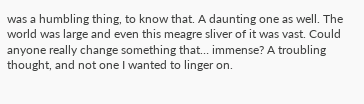was a humbling thing, to know that. A daunting one as well. The world was large and even this meagre sliver of it was vast. Could anyone really change something that… immense? A troubling thought, and not one I wanted to linger on.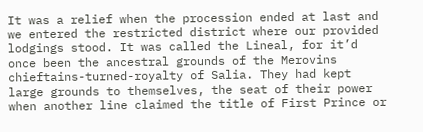It was a relief when the procession ended at last and we entered the restricted district where our provided lodgings stood. It was called the Lineal, for it’d once been the ancestral grounds of the Merovins chieftains-turned-royalty of Salia. They had kept large grounds to themselves, the seat of their power when another line claimed the title of First Prince or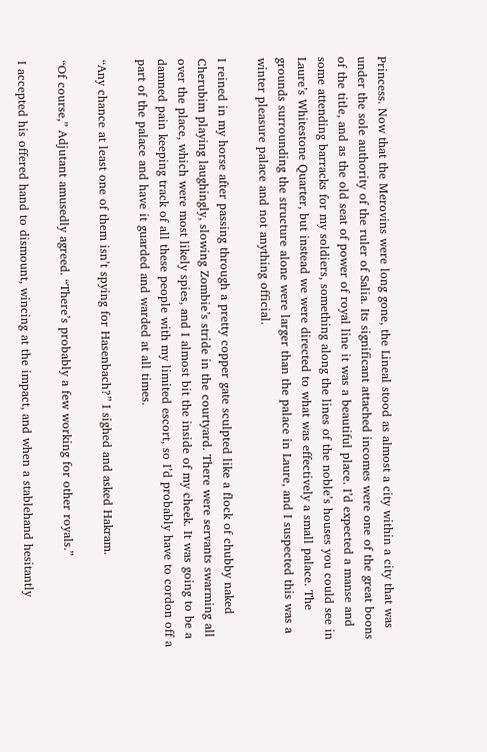Princess. Now that the Merovins were long gone, the Lineal stood as almost a city within a city that was under the sole authority of the ruler of Salia. Its significant attached incomes were one of the great boons of the title, and as the old seat of power of royal line it was a beautiful place. I’d expected a manse and some attending barracks for my soldiers, something along the lines of the noble’s houses you could see in Laure’s Whitestone Quarter, but instead we were directed to what was effectively a small palace. The grounds surrounding the structure alone were larger than the palace in Laure, and I suspected this was a winter pleasure palace and not anything official.

I reined in my horse after passing through a pretty copper gate sculpted like a flock of chubby naked Cherubim playing laughingly, slowing Zombie’s stride in the courtyard. There were servants swarming all over the place, which were most likely spies, and I almost bit the inside of my cheek. It was going to be a damned pain keeping track of all these people with my limited escort, so I’d probably have to cordon off a part of the palace and have it guarded and warded at all times.

“Any chance at least one of them isn’t spying for Hasenbach?” I sighed and asked Hakram.

“Of course,” Adjutant amusedly agreed. “There’s probably a few working for other royals.”

I accepted his offered hand to dismount, wincing at the impact, and when a stablehand hesitantly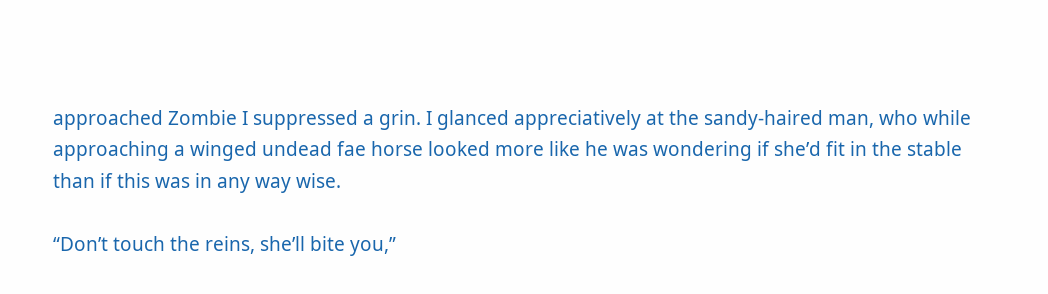approached Zombie I suppressed a grin. I glanced appreciatively at the sandy-haired man, who while approaching a winged undead fae horse looked more like he was wondering if she’d fit in the stable than if this was in any way wise.

“Don’t touch the reins, she’ll bite you,”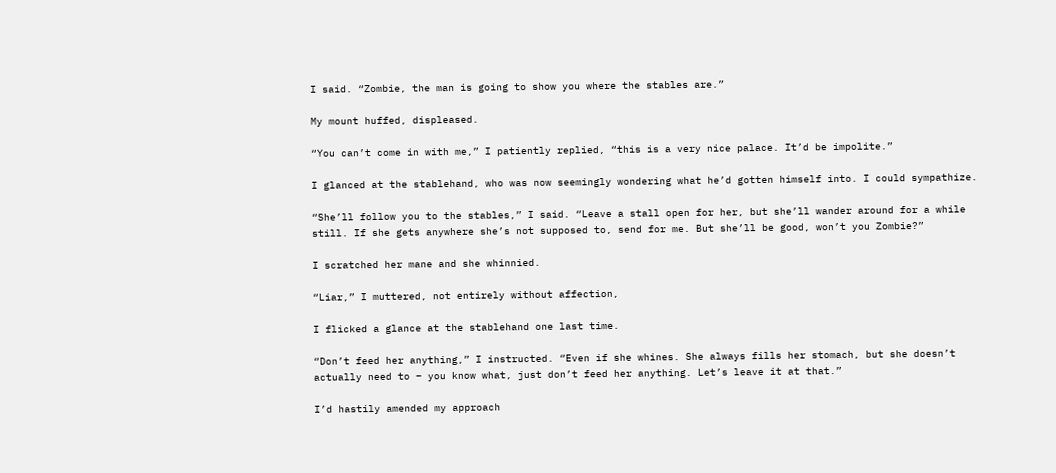I said. “Zombie, the man is going to show you where the stables are.”

My mount huffed, displeased.

“You can’t come in with me,” I patiently replied, “this is a very nice palace. It’d be impolite.”

I glanced at the stablehand, who was now seemingly wondering what he’d gotten himself into. I could sympathize.

“She’ll follow you to the stables,” I said. “Leave a stall open for her, but she’ll wander around for a while still. If she gets anywhere she’s not supposed to, send for me. But she’ll be good, won’t you Zombie?”

I scratched her mane and she whinnied.

“Liar,” I muttered, not entirely without affection,

I flicked a glance at the stablehand one last time.

“Don’t feed her anything,” I instructed. “Even if she whines. She always fills her stomach, but she doesn’t actually need to – you know what, just don’t feed her anything. Let’s leave it at that.”

I’d hastily amended my approach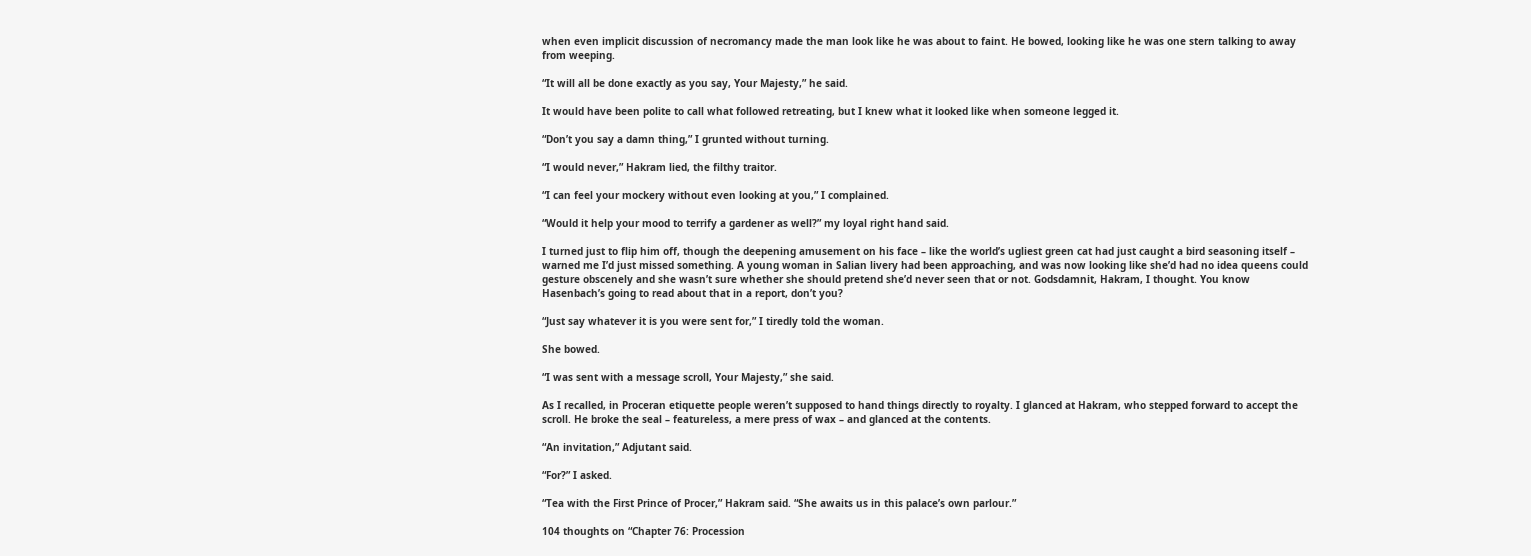when even implicit discussion of necromancy made the man look like he was about to faint. He bowed, looking like he was one stern talking to away from weeping.

“It will all be done exactly as you say, Your Majesty,” he said.

It would have been polite to call what followed retreating, but I knew what it looked like when someone legged it.

“Don’t you say a damn thing,” I grunted without turning.

“I would never,” Hakram lied, the filthy traitor.

“I can feel your mockery without even looking at you,” I complained.

“Would it help your mood to terrify a gardener as well?” my loyal right hand said.

I turned just to flip him off, though the deepening amusement on his face – like the world’s ugliest green cat had just caught a bird seasoning itself – warned me I’d just missed something. A young woman in Salian livery had been approaching, and was now looking like she’d had no idea queens could gesture obscenely and she wasn’t sure whether she should pretend she’d never seen that or not. Godsdamnit, Hakram, I thought. You know Hasenbach’s going to read about that in a report, don’t you?

“Just say whatever it is you were sent for,” I tiredly told the woman.

She bowed.

“I was sent with a message scroll, Your Majesty,” she said.

As I recalled, in Proceran etiquette people weren’t supposed to hand things directly to royalty. I glanced at Hakram, who stepped forward to accept the scroll. He broke the seal – featureless, a mere press of wax – and glanced at the contents.

“An invitation,” Adjutant said.

“For?” I asked.

“Tea with the First Prince of Procer,” Hakram said. “She awaits us in this palace’s own parlour.”

104 thoughts on “Chapter 76: Procession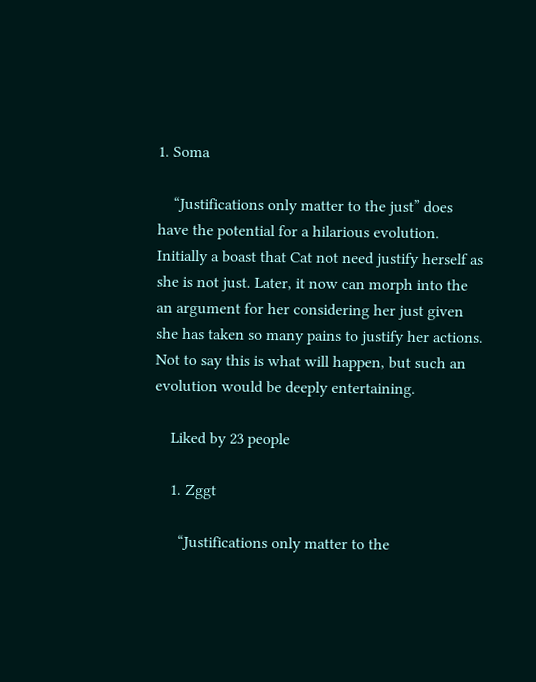1. Soma

    “Justifications only matter to the just” does have the potential for a hilarious evolution. Initially a boast that Cat not need justify herself as she is not just. Later, it now can morph into the an argument for her considering her just given she has taken so many pains to justify her actions. Not to say this is what will happen, but such an evolution would be deeply entertaining.

    Liked by 23 people

    1. Zggt

      “Justifications only matter to the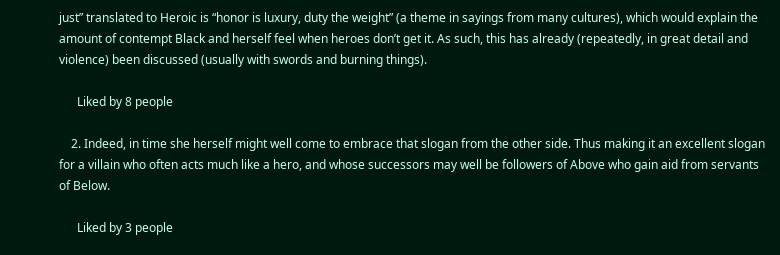just” translated to Heroic is “honor is luxury, duty the weight” (a theme in sayings from many cultures), which would explain the amount of contempt Black and herself feel when heroes don’t get it. As such, this has already (repeatedly, in great detail and violence) been discussed (usually with swords and burning things).

      Liked by 8 people

    2. Indeed, in time she herself might well come to embrace that slogan from the other side. Thus making it an excellent slogan for a villain who often acts much like a hero, and whose successors may well be followers of Above who gain aid from servants of Below.

      Liked by 3 people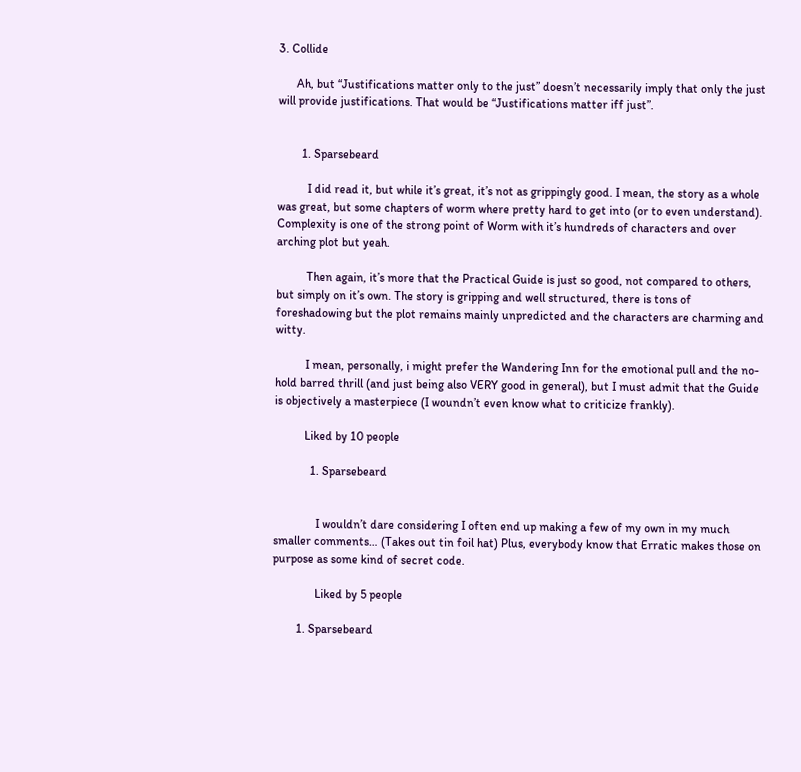3. Collide

      Ah, but “Justifications matter only to the just” doesn’t necessarily imply that only the just will provide justifications. That would be “Justifications matter iff just”.


        1. Sparsebeard

          I did read it, but while it’s great, it’s not as grippingly good. I mean, the story as a whole was great, but some chapters of worm where pretty hard to get into (or to even understand). Complexity is one of the strong point of Worm with it’s hundreds of characters and over arching plot but yeah.

          Then again, it’s more that the Practical Guide is just so good, not compared to others, but simply on it’s own. The story is gripping and well structured, there is tons of foreshadowing but the plot remains mainly unpredicted and the characters are charming and witty.

          I mean, personally, i might prefer the Wandering Inn for the emotional pull and the no-hold barred thrill (and just being also VERY good in general), but I must admit that the Guide is objectively a masterpiece (I woundn’t even know what to criticize frankly).

          Liked by 10 people

            1. Sparsebeard


              I wouldn’t dare considering I often end up making a few of my own in my much smaller comments… (Takes out tin foil hat) Plus, everybody know that Erratic makes those on purpose as some kind of secret code.

              Liked by 5 people

        1. Sparsebeard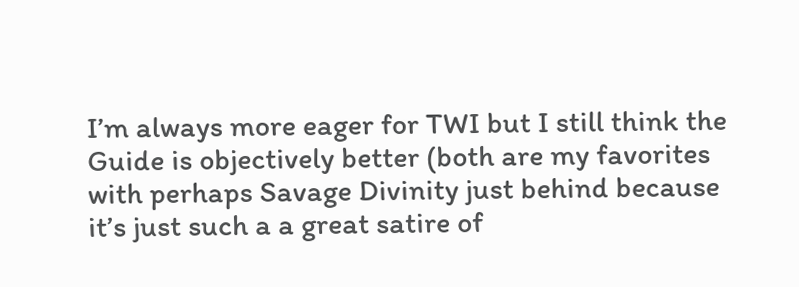I’m always more eager for TWI but I still think the Guide is objectively better (both are my favorites with perhaps Savage Divinity just behind because it’s just such a a great satire of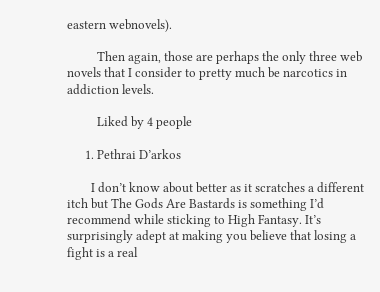eastern webnovels).

          Then again, those are perhaps the only three web novels that I consider to pretty much be narcotics in addiction levels.

          Liked by 4 people

      1. Pethrai D’arkos

        I don’t know about better as it scratches a different itch but The Gods Are Bastards is something I’d recommend while sticking to High Fantasy. It’s surprisingly adept at making you believe that losing a fight is a real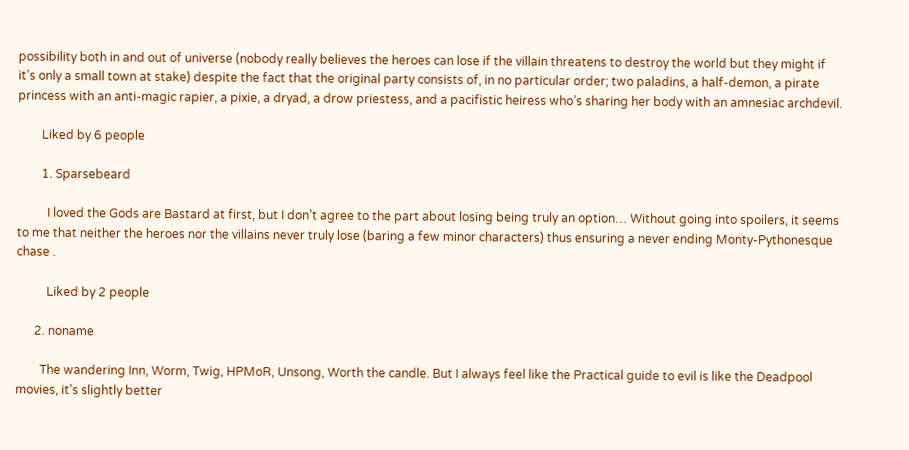possibility both in and out of universe (nobody really believes the heroes can lose if the villain threatens to destroy the world but they might if it’s only a small town at stake) despite the fact that the original party consists of, in no particular order; two paladins, a half-demon, a pirate princess with an anti-magic rapier, a pixie, a dryad, a drow priestess, and a pacifistic heiress who’s sharing her body with an amnesiac archdevil.

        Liked by 6 people

        1. Sparsebeard

          I loved the Gods are Bastard at first, but I don’t agree to the part about losing being truly an option… Without going into spoilers, it seems to me that neither the heroes nor the villains never truly lose (baring a few minor characters) thus ensuring a never ending Monty-Pythonesque chase .

          Liked by 2 people

      2. noname

        The wandering Inn, Worm, Twig, HPMoR, Unsong, Worth the candle. But I always feel like the Practical guide to evil is like the Deadpool movies, it’s slightly better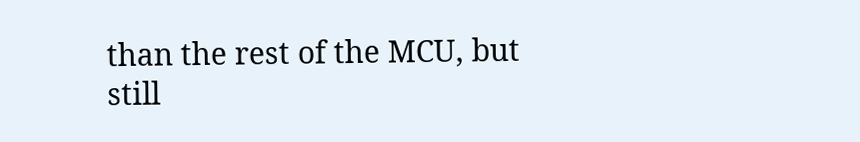than the rest of the MCU, but still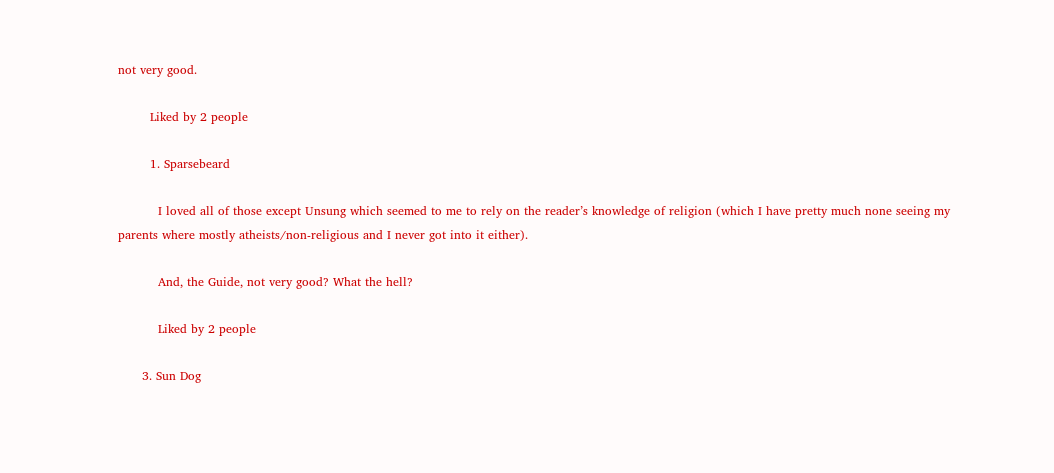not very good.

        Liked by 2 people

        1. Sparsebeard

          I loved all of those except Unsung which seemed to me to rely on the reader’s knowledge of religion (which I have pretty much none seeing my parents where mostly atheists/non-religious and I never got into it either).

          And, the Guide, not very good? What the hell?

          Liked by 2 people

      3. Sun Dog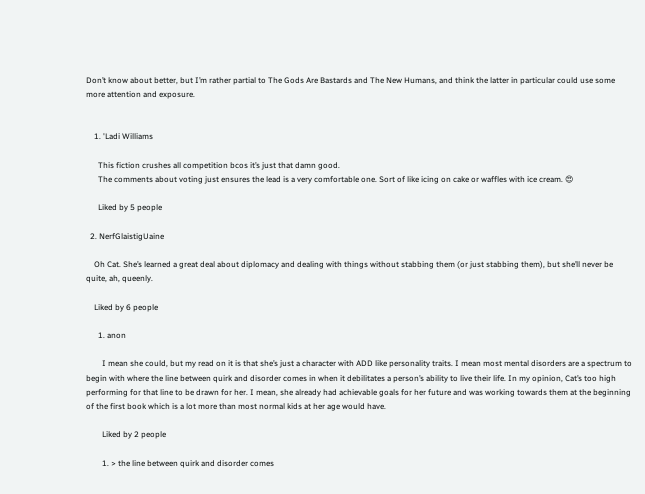Don’t know about better, but I’m rather partial to The Gods Are Bastards and The New Humans, and think the latter in particular could use some more attention and exposure.


    1. 'Ladi Williams

      This fiction crushes all competition bcos it’s just that damn good.
      The comments about voting just ensures the lead is a very comfortable one. Sort of like icing on cake or waffles with ice cream. 😍

      Liked by 5 people

  2. NerfGlaistigUaine

    Oh Cat. She’s learned a great deal about diplomacy and dealing with things without stabbing them (or just stabbing them), but she’ll never be quite, ah, queenly.

    Liked by 6 people

      1. anon

        I mean she could, but my read on it is that she’s just a character with ADD like personality traits. I mean most mental disorders are a spectrum to begin with where the line between quirk and disorder comes in when it debilitates a person’s ability to live their life. In my opinion, Cat’s too high performing for that line to be drawn for her. I mean, she already had achievable goals for her future and was working towards them at the beginning of the first book which is a lot more than most normal kids at her age would have.

        Liked by 2 people

        1. > the line between quirk and disorder comes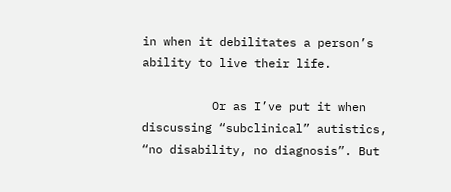in when it debilitates a person’s ability to live their life.

          Or as I’ve put it when discussing “subclinical” autistics, “no disability, no diagnosis”. But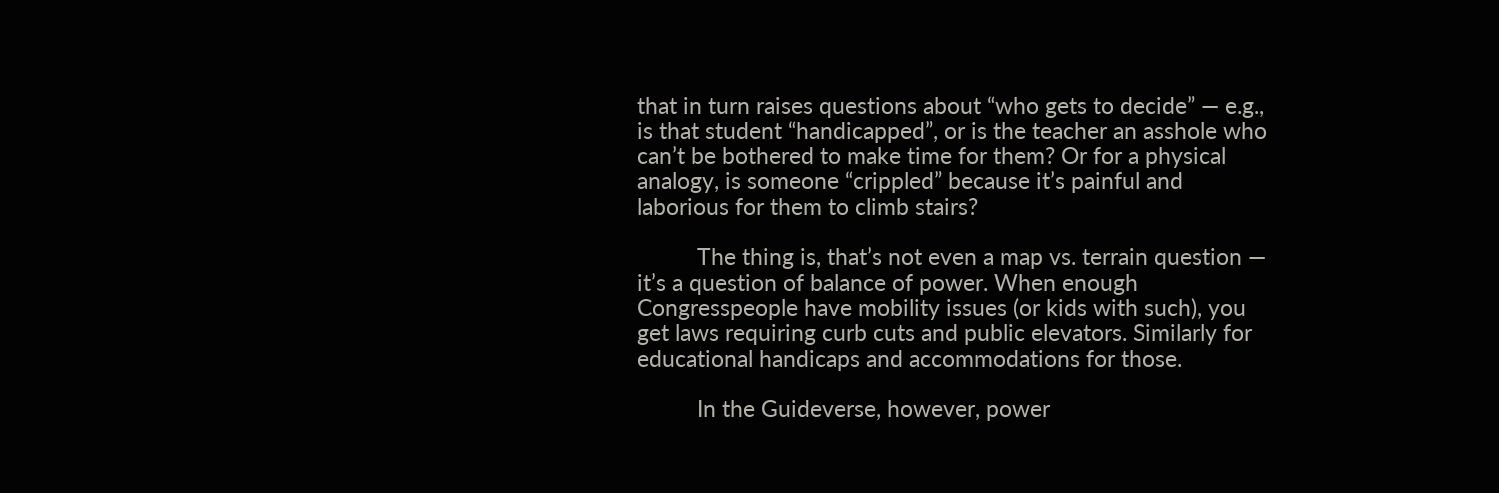that in turn raises questions about “who gets to decide” — e.g., is that student “handicapped”, or is the teacher an asshole who can’t be bothered to make time for them? Or for a physical analogy, is someone “crippled” because it’s painful and laborious for them to climb stairs?

          The thing is, that’s not even a map vs. terrain question — it’s a question of balance of power. When enough Congresspeople have mobility issues (or kids with such), you get laws requiring curb cuts and public elevators. Similarly for educational handicaps and accommodations for those.

          In the Guideverse, however, power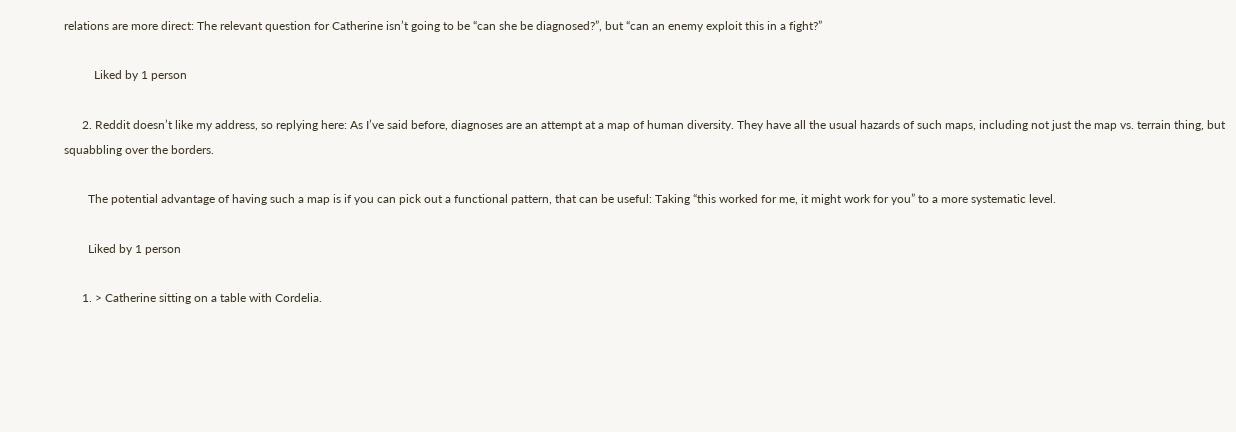relations are more direct: The relevant question for Catherine isn’t going to be “can she be diagnosed?”, but “can an enemy exploit this in a fight?”

          Liked by 1 person

      2. Reddit doesn’t like my address, so replying here: As I’ve said before, diagnoses are an attempt at a map of human diversity. They have all the usual hazards of such maps, including not just the map vs. terrain thing, but squabbling over the borders.

        The potential advantage of having such a map is if you can pick out a functional pattern, that can be useful: Taking “this worked for me, it might work for you” to a more systematic level.

        Liked by 1 person

      1. > Catherine sitting on a table with Cordelia.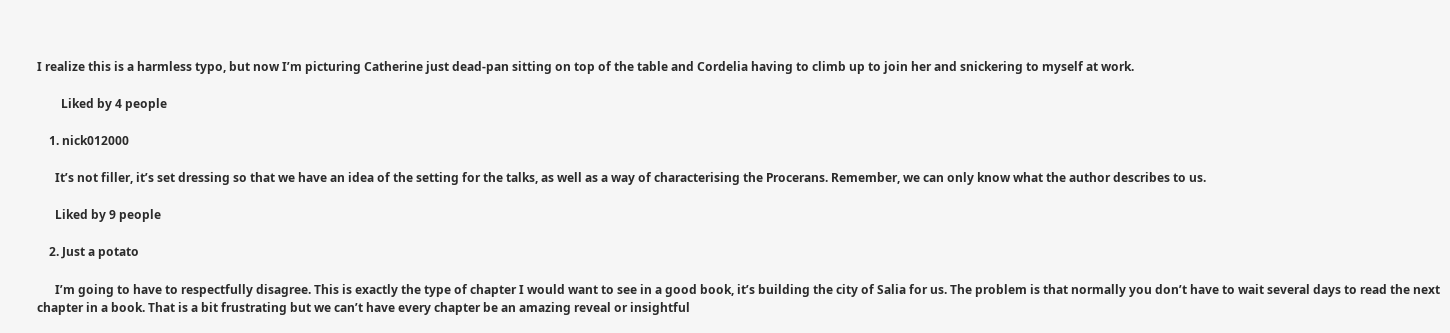I realize this is a harmless typo, but now I’m picturing Catherine just dead-pan sitting on top of the table and Cordelia having to climb up to join her and snickering to myself at work.

        Liked by 4 people

    1. nick012000

      It’s not filler, it’s set dressing so that we have an idea of the setting for the talks, as well as a way of characterising the Procerans. Remember, we can only know what the author describes to us.

      Liked by 9 people

    2. Just a potato

      I’m going to have to respectfully disagree. This is exactly the type of chapter I would want to see in a good book, it’s building the city of Salia for us. The problem is that normally you don’t have to wait several days to read the next chapter in a book. That is a bit frustrating but we can’t have every chapter be an amazing reveal or insightful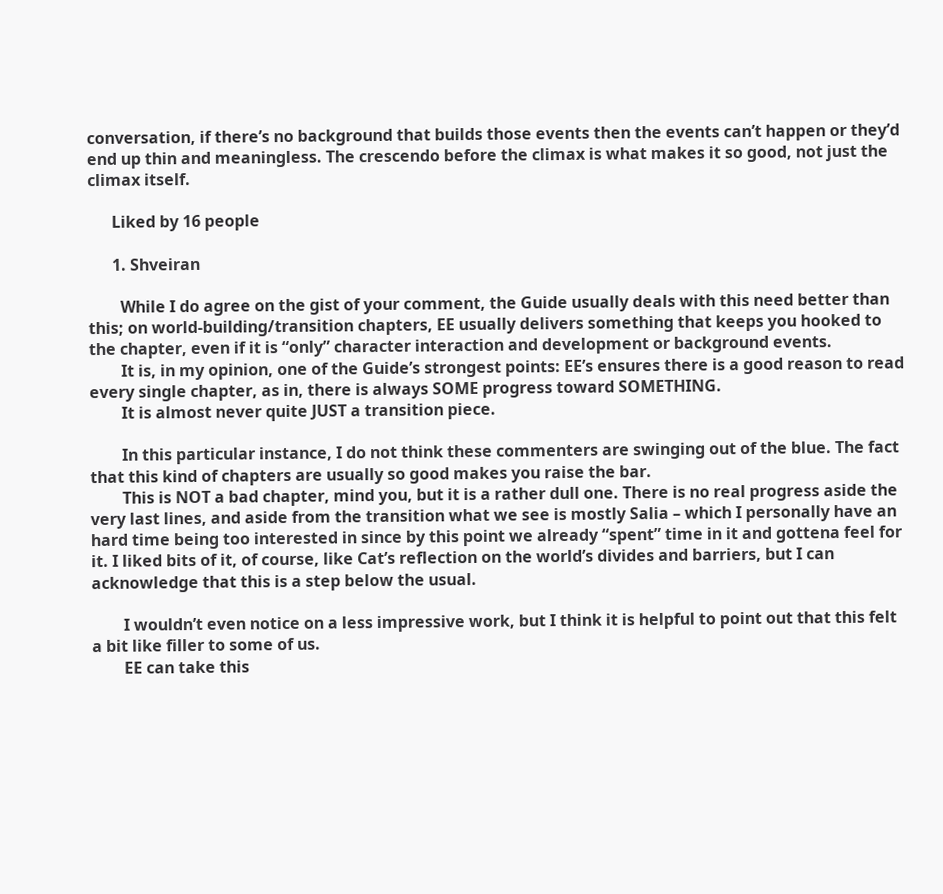conversation, if there’s no background that builds those events then the events can’t happen or they’d end up thin and meaningless. The crescendo before the climax is what makes it so good, not just the climax itself.

      Liked by 16 people

      1. Shveiran

        While I do agree on the gist of your comment, the Guide usually deals with this need better than this; on world-building/transition chapters, EE usually delivers something that keeps you hooked to the chapter, even if it is “only” character interaction and development or background events.
        It is, in my opinion, one of the Guide’s strongest points: EE’s ensures there is a good reason to read every single chapter, as in, there is always SOME progress toward SOMETHING.
        It is almost never quite JUST a transition piece.

        In this particular instance, I do not think these commenters are swinging out of the blue. The fact that this kind of chapters are usually so good makes you raise the bar.
        This is NOT a bad chapter, mind you, but it is a rather dull one. There is no real progress aside the very last lines, and aside from the transition what we see is mostly Salia – which I personally have an hard time being too interested in since by this point we already “spent” time in it and gottena feel for it. I liked bits of it, of course, like Cat’s reflection on the world’s divides and barriers, but I can acknowledge that this is a step below the usual.

        I wouldn’t even notice on a less impressive work, but I think it is helpful to point out that this felt a bit like filler to some of us.
        EE can take this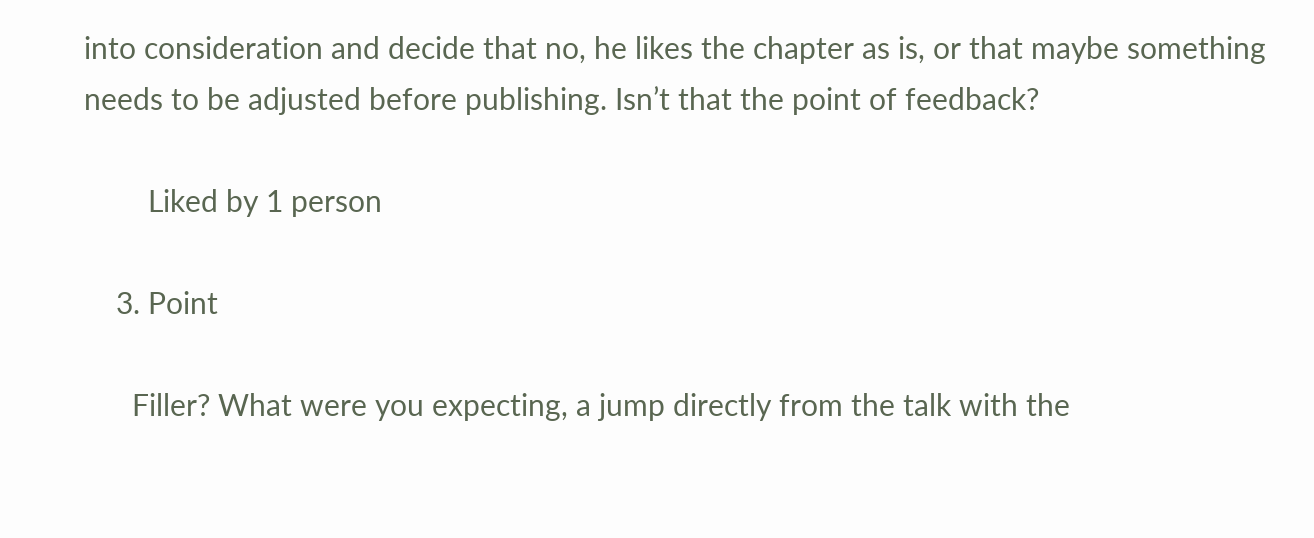into consideration and decide that no, he likes the chapter as is, or that maybe something needs to be adjusted before publishing. Isn’t that the point of feedback?

        Liked by 1 person

    3. Point

      Filler? What were you expecting, a jump directly from the talk with the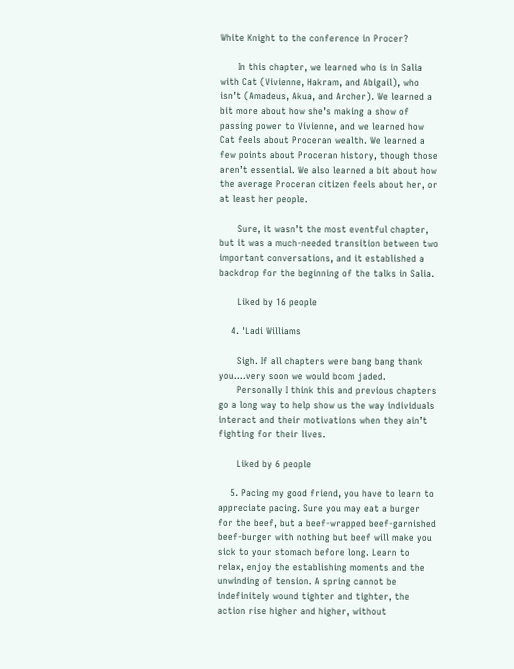White Knight to the conference in Procer?

      In this chapter, we learned who is in Salia with Cat (Vivienne, Hakram, and Abigail), who isn’t (Amadeus, Akua, and Archer). We learned a bit more about how she’s making a show of passing power to Vivienne, and we learned how Cat feels about Proceran wealth. We learned a few points about Proceran history, though those aren’t essential. We also learned a bit about how the average Proceran citizen feels about her, or at least her people.

      Sure, it wasn’t the most eventful chapter, but it was a much-needed transition between two important conversations, and it established a backdrop for the beginning of the talks in Salia.

      Liked by 16 people

    4. 'Ladi Williams

      Sigh. If all chapters were bang bang thank you….very soon we would bcom jaded.
      Personally I think this and previous chapters go a long way to help show us the way individuals interact and their motivations when they ain’t fighting for their lives.

      Liked by 6 people

    5. Pacing my good friend, you have to learn to appreciate pacing. Sure you may eat a burger for the beef, but a beef-wrapped beef-garnished beef-burger with nothing but beef will make you sick to your stomach before long. Learn to relax, enjoy the establishing moments and the unwinding of tension. A spring cannot be indefinitely wound tighter and tighter, the action rise higher and higher, without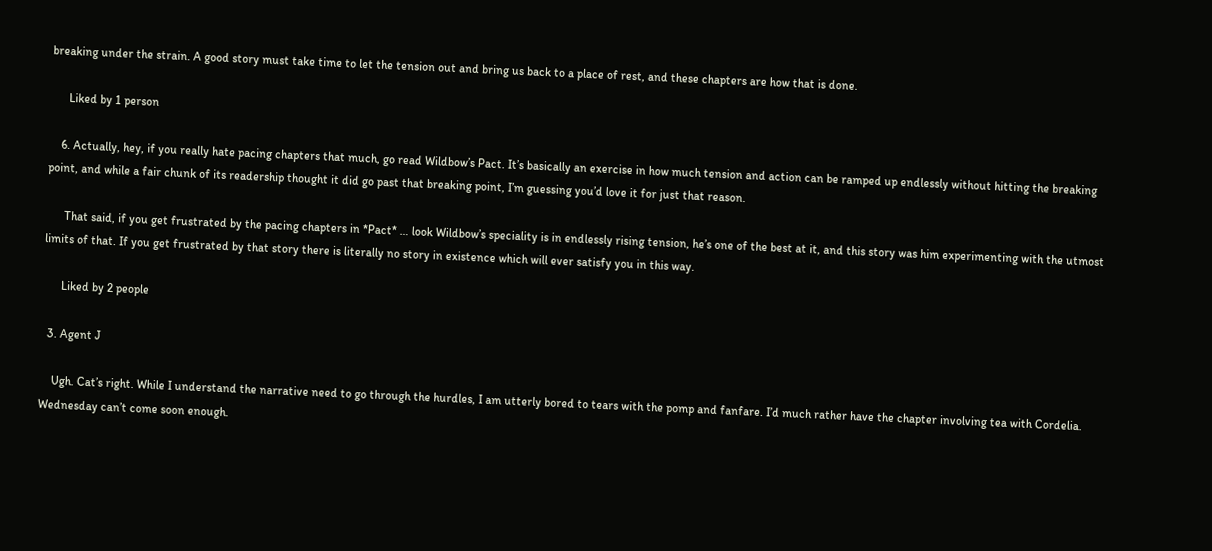breaking under the strain. A good story must take time to let the tension out and bring us back to a place of rest, and these chapters are how that is done.

      Liked by 1 person

    6. Actually, hey, if you really hate pacing chapters that much, go read Wildbow’s Pact. It’s basically an exercise in how much tension and action can be ramped up endlessly without hitting the breaking point, and while a fair chunk of its readership thought it did go past that breaking point, I’m guessing you’d love it for just that reason.

      That said, if you get frustrated by the pacing chapters in *Pact* … look Wildbow’s speciality is in endlessly rising tension, he’s one of the best at it, and this story was him experimenting with the utmost limits of that. If you get frustrated by that story there is literally no story in existence which will ever satisfy you in this way.

      Liked by 2 people

  3. Agent J

    Ugh. Cat’s right. While I understand the narrative need to go through the hurdles, I am utterly bored to tears with the pomp and fanfare. I’d much rather have the chapter involving tea with Cordelia. Wednesday can’t come soon enough.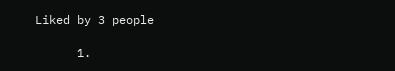Liked by 3 people

      1.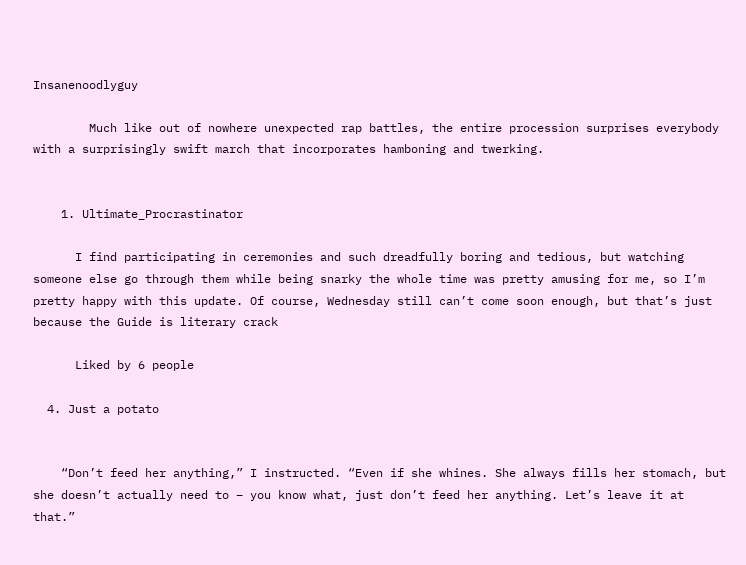Insanenoodlyguy

        Much like out of nowhere unexpected rap battles, the entire procession surprises everybody with a surprisingly swift march that incorporates hamboning and twerking.


    1. Ultimate_Procrastinator

      I find participating in ceremonies and such dreadfully boring and tedious, but watching someone else go through them while being snarky the whole time was pretty amusing for me, so I’m pretty happy with this update. Of course, Wednesday still can’t come soon enough, but that’s just because the Guide is literary crack

      Liked by 6 people

  4. Just a potato


    “Don’t feed her anything,” I instructed. “Even if she whines. She always fills her stomach, but she doesn’t actually need to – you know what, just don’t feed her anything. Let’s leave it at that.”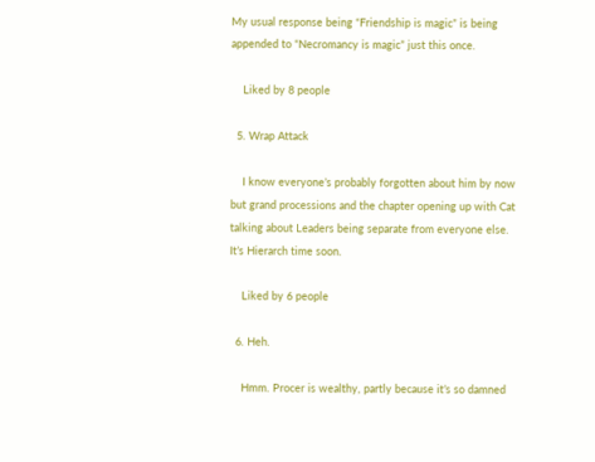My usual response being “Friendship is magic” is being appended to “Necromancy is magic” just this once.

    Liked by 8 people

  5. Wrap Attack

    I know everyone’s probably forgotten about him by now but grand processions and the chapter opening up with Cat talking about Leaders being separate from everyone else. It’s Hierarch time soon.

    Liked by 6 people

  6. Heh.

    Hmm. Procer is wealthy, partly because it’s so damned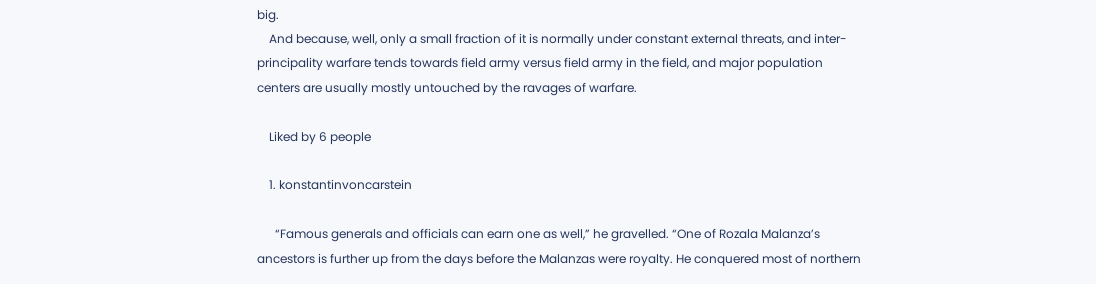big.
    And because, well, only a small fraction of it is normally under constant external threats, and inter-principality warfare tends towards field army versus field army in the field, and major population centers are usually mostly untouched by the ravages of warfare.

    Liked by 6 people

    1. konstantinvoncarstein

      “Famous generals and officials can earn one as well,” he gravelled. “One of Rozala Malanza’s ancestors is further up from the days before the Malanzas were royalty. He conquered most of northern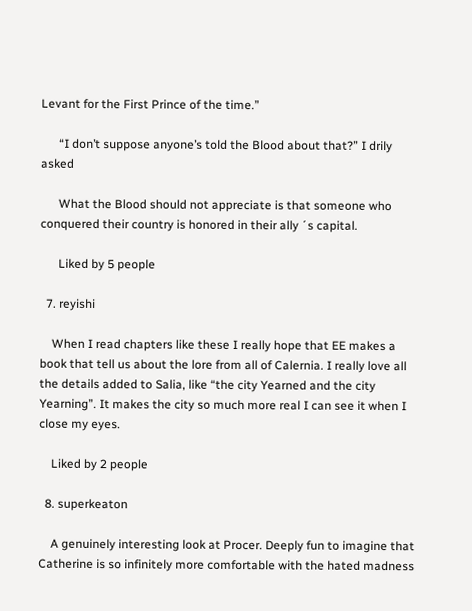Levant for the First Prince of the time.”

      “I don’t suppose anyone’s told the Blood about that?” I drily asked

      What the Blood should not appreciate is that someone who conquered their country is honored in their ally ´s capital.

      Liked by 5 people

  7. reyishi

    When I read chapters like these I really hope that EE makes a book that tell us about the lore from all of Calernia. I really love all the details added to Salia, like “the city Yearned and the city Yearning”. It makes the city so much more real I can see it when I close my eyes.

    Liked by 2 people

  8. superkeaton

    A genuinely interesting look at Procer. Deeply fun to imagine that Catherine is so infinitely more comfortable with the hated madness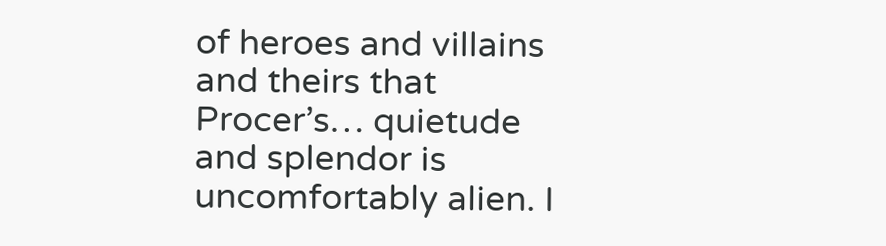of heroes and villains and theirs that Procer’s… quietude and splendor is uncomfortably alien. I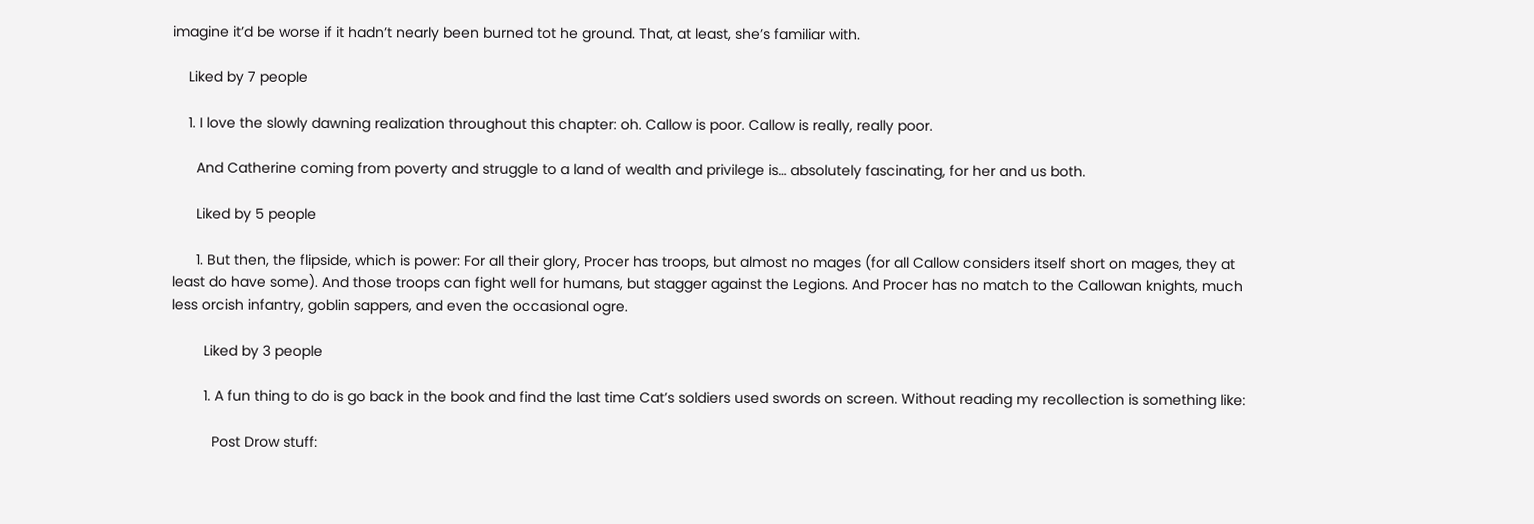imagine it’d be worse if it hadn’t nearly been burned tot he ground. That, at least, she’s familiar with.

    Liked by 7 people

    1. I love the slowly dawning realization throughout this chapter: oh. Callow is poor. Callow is really, really poor.

      And Catherine coming from poverty and struggle to a land of wealth and privilege is… absolutely fascinating, for her and us both.

      Liked by 5 people

      1. But then, the flipside, which is power: For all their glory, Procer has troops, but almost no mages (for all Callow considers itself short on mages, they at least do have some). And those troops can fight well for humans, but stagger against the Legions. And Procer has no match to the Callowan knights, much less orcish infantry, goblin sappers, and even the occasional ogre.

        Liked by 3 people

        1. A fun thing to do is go back in the book and find the last time Cat’s soldiers used swords on screen. Without reading my recollection is something like:

          Post Drow stuff: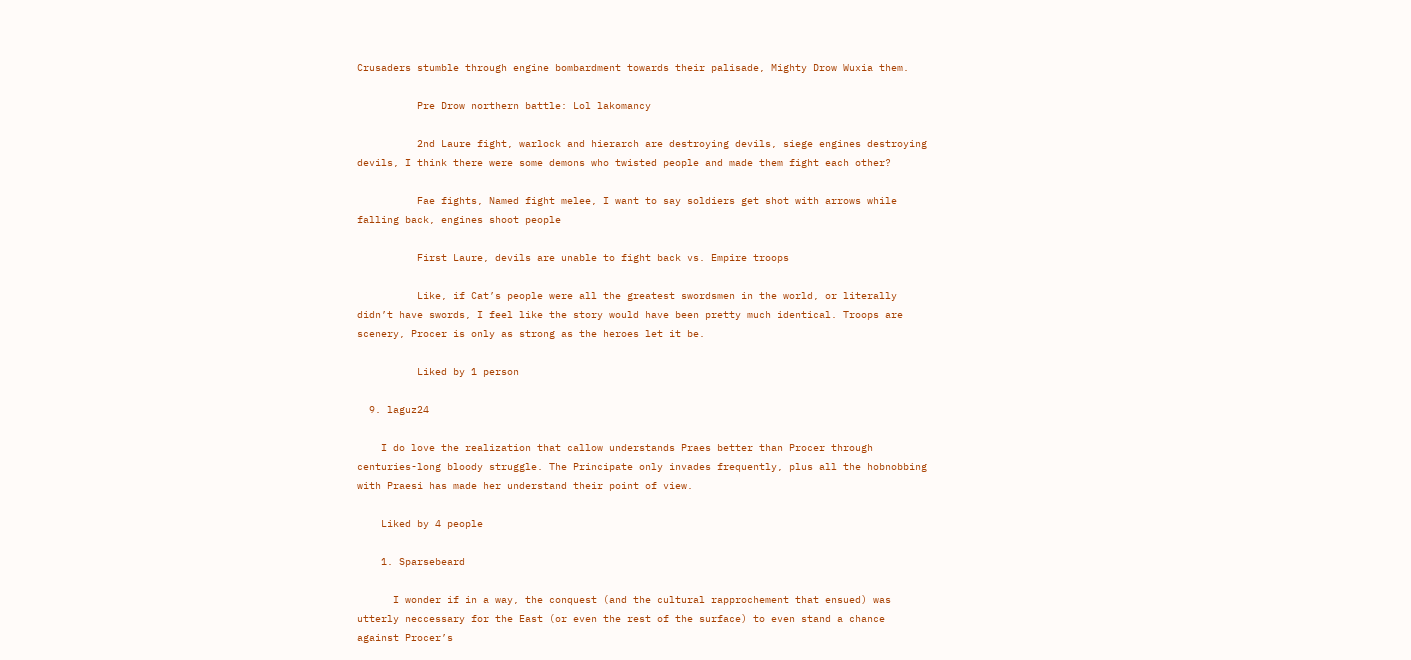Crusaders stumble through engine bombardment towards their palisade, Mighty Drow Wuxia them.

          Pre Drow northern battle: Lol lakomancy

          2nd Laure fight, warlock and hierarch are destroying devils, siege engines destroying devils, I think there were some demons who twisted people and made them fight each other?

          Fae fights, Named fight melee, I want to say soldiers get shot with arrows while falling back, engines shoot people

          First Laure, devils are unable to fight back vs. Empire troops

          Like, if Cat’s people were all the greatest swordsmen in the world, or literally didn’t have swords, I feel like the story would have been pretty much identical. Troops are scenery, Procer is only as strong as the heroes let it be.

          Liked by 1 person

  9. laguz24

    I do love the realization that callow understands Praes better than Procer through centuries-long bloody struggle. The Principate only invades frequently, plus all the hobnobbing with Praesi has made her understand their point of view.

    Liked by 4 people

    1. Sparsebeard

      I wonder if in a way, the conquest (and the cultural rapprochement that ensued) was utterly neccessary for the East (or even the rest of the surface) to even stand a chance against Procer’s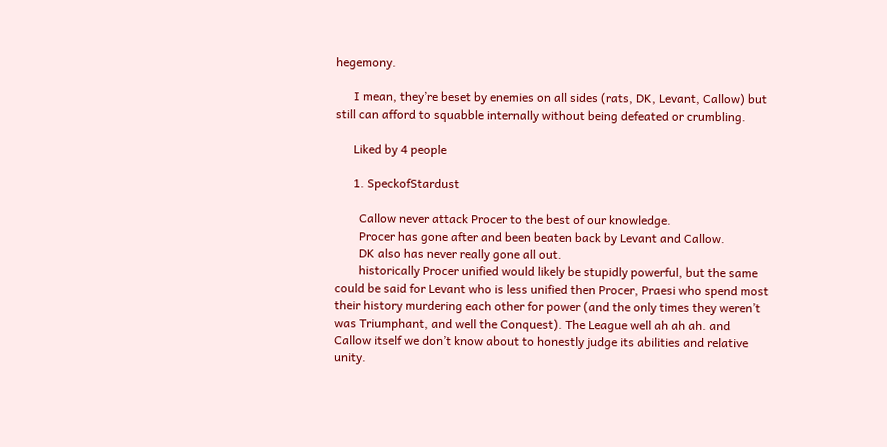hegemony.

      I mean, they’re beset by enemies on all sides (rats, DK, Levant, Callow) but still can afford to squabble internally without being defeated or crumbling.

      Liked by 4 people

      1. SpeckofStardust

        Callow never attack Procer to the best of our knowledge.
        Procer has gone after and been beaten back by Levant and Callow.
        DK also has never really gone all out.
        historically Procer unified would likely be stupidly powerful, but the same could be said for Levant who is less unified then Procer, Praesi who spend most their history murdering each other for power (and the only times they weren’t was Triumphant, and well the Conquest). The League well ah ah ah. and Callow itself we don’t know about to honestly judge its abilities and relative unity.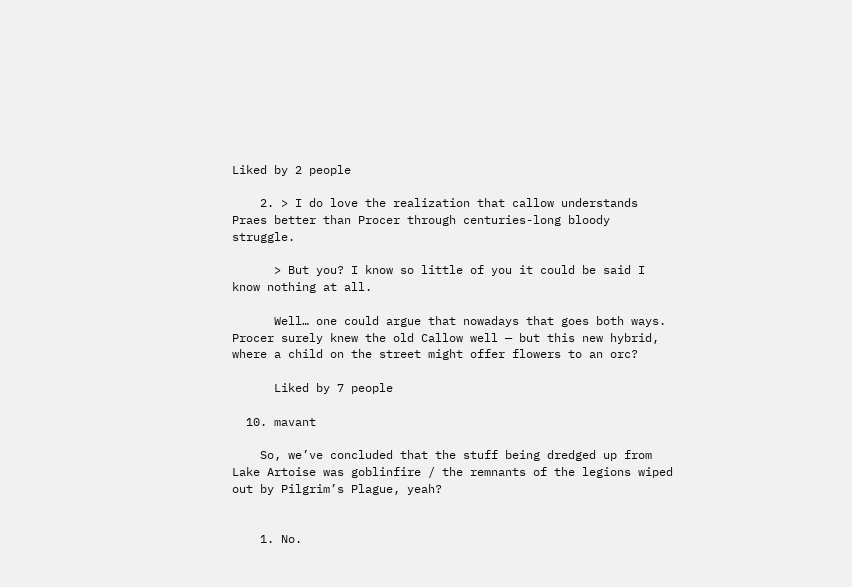Liked by 2 people

    2. > I do love the realization that callow understands Praes better than Procer through centuries-long bloody struggle.

      > But you? I know so little of you it could be said I know nothing at all.

      Well… one could argue that nowadays that goes both ways. Procer surely knew the old Callow well — but this new hybrid, where a child on the street might offer flowers to an orc?

      Liked by 7 people

  10. mavant

    So, we’ve concluded that the stuff being dredged up from Lake Artoise was goblinfire / the remnants of the legions wiped out by Pilgrim’s Plague, yeah?


    1. No.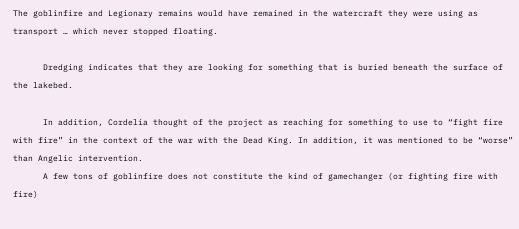The goblinfire and Legionary remains would have remained in the watercraft they were using as transport … which never stopped floating.

      Dredging indicates that they are looking for something that is buried beneath the surface of the lakebed.

      In addition, Cordelia thought of the project as reaching for something to use to “fight fire with fire” in the context of the war with the Dead King. In addition, it was mentioned to be “worse” than Angelic intervention.
      A few tons of goblinfire does not constitute the kind of gamechanger (or fighting fire with fire)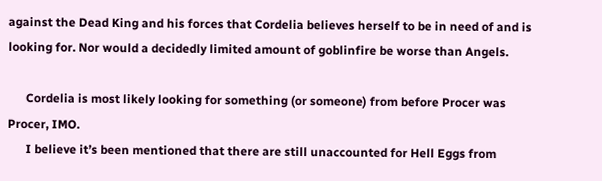against the Dead King and his forces that Cordelia believes herself to be in need of and is looking for. Nor would a decidedly limited amount of goblinfire be worse than Angels.

      Cordelia is most likely looking for something (or someone) from before Procer was Procer, IMO.
      I believe it’s been mentioned that there are still unaccounted for Hell Eggs from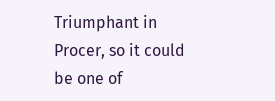Triumphant in Procer, so it could be one of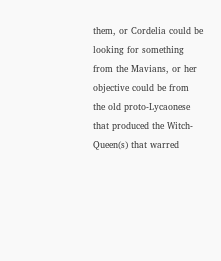them, or Cordelia could be looking for something from the Mavians, or her objective could be from the old proto-Lycaonese that produced the Witch-Queen(s) that warred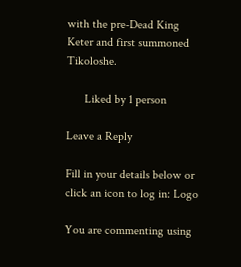with the pre-Dead King Keter and first summoned Tikoloshe.

      Liked by 1 person

Leave a Reply

Fill in your details below or click an icon to log in: Logo

You are commenting using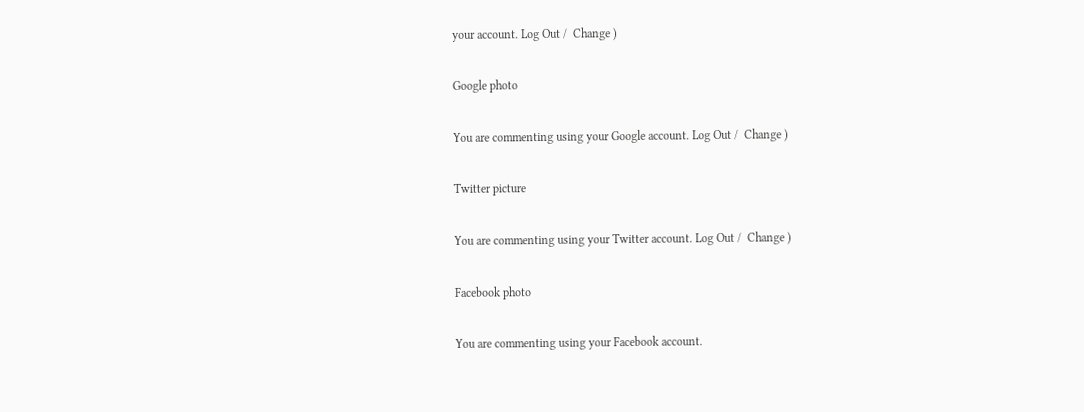your account. Log Out /  Change )

Google photo

You are commenting using your Google account. Log Out /  Change )

Twitter picture

You are commenting using your Twitter account. Log Out /  Change )

Facebook photo

You are commenting using your Facebook account.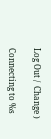Log Out /  Change )

Connecting to %s